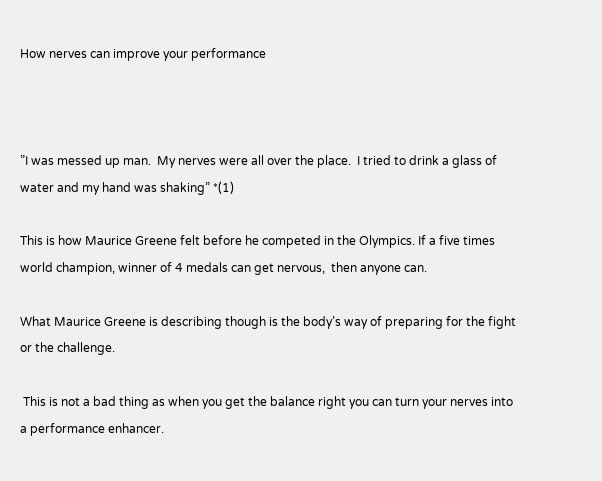How nerves can improve your performance



”I was messed up man.  My nerves were all over the place.  I tried to drink a glass of water and my hand was shaking” *(1)

This is how Maurice Greene felt before he competed in the Olympics. If a five times world champion, winner of 4 medals can get nervous,  then anyone can.

What Maurice Greene is describing though is the body’s way of preparing for the fight or the challenge.

 This is not a bad thing as when you get the balance right you can turn your nerves into a performance enhancer.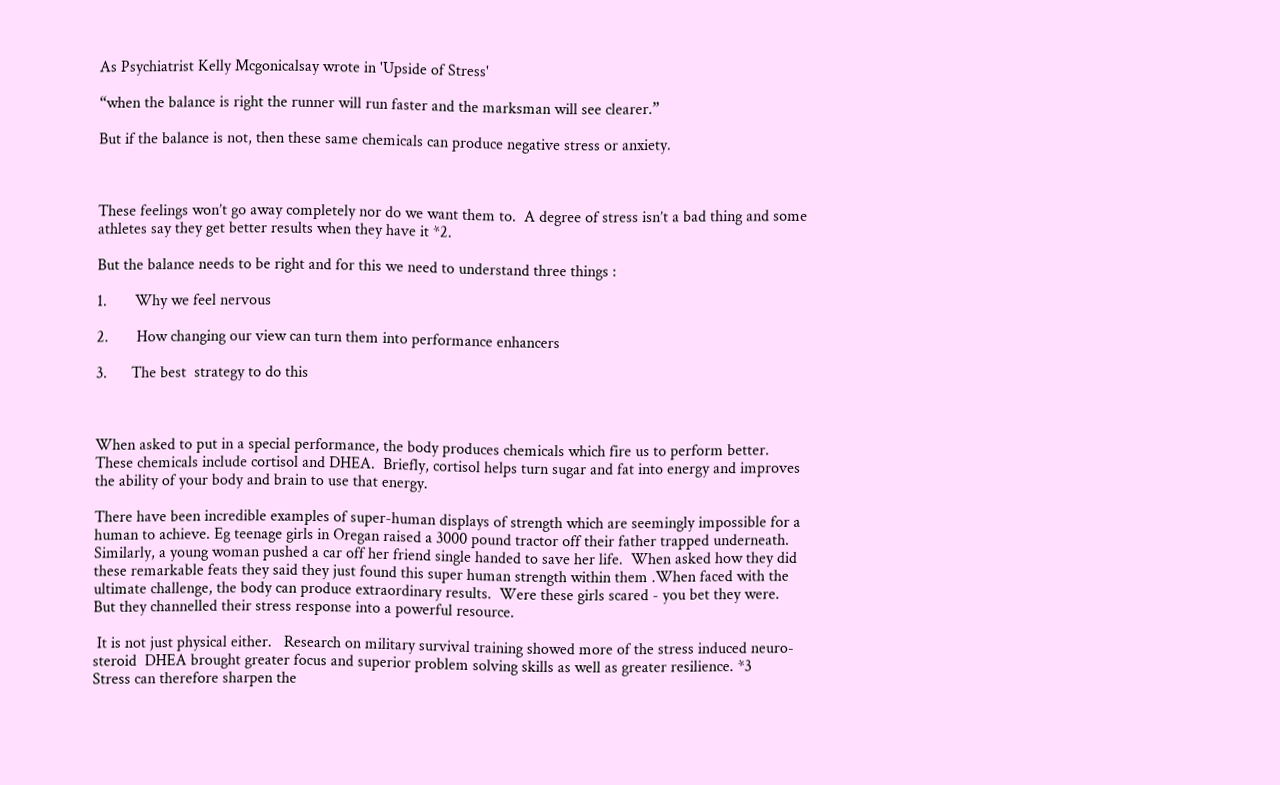As Psychiatrist Kelly Mcgonicalsay wrote in 'Upside of Stress'

“when the balance is right the runner will run faster and the marksman will see clearer.”

But if the balance is not, then these same chemicals can produce negative stress or anxiety.



These feelings won’t go away completely nor do we want them to.  A degree of stress isn’t a bad thing and some athletes say they get better results when they have it *2.

But the balance needs to be right and for this we need to understand three things :

1.       Why we feel nervous

2.       How changing our view can turn them into performance enhancers

3.      The best  strategy to do this



When asked to put in a special performance, the body produces chemicals which fire us to perform better.  These chemicals include cortisol and DHEA.  Briefly, cortisol helps turn sugar and fat into energy and improves the ability of your body and brain to use that energy.

There have been incredible examples of super-human displays of strength which are seemingly impossible for a human to achieve. Eg teenage girls in Oregan raised a 3000 pound tractor off their father trapped underneath.   Similarly, a young woman pushed a car off her friend single handed to save her life.  When asked how they did these remarkable feats they said they just found this super human strength within them .When faced with the ultimate challenge, the body can produce extraordinary results.  Were these girls scared - you bet they were.  But they channelled their stress response into a powerful resource.

 It is not just physical either.   Research on military survival training showed more of the stress induced neuro-steroid  DHEA brought greater focus and superior problem solving skills as well as greater resilience. *3    Stress can therefore sharpen the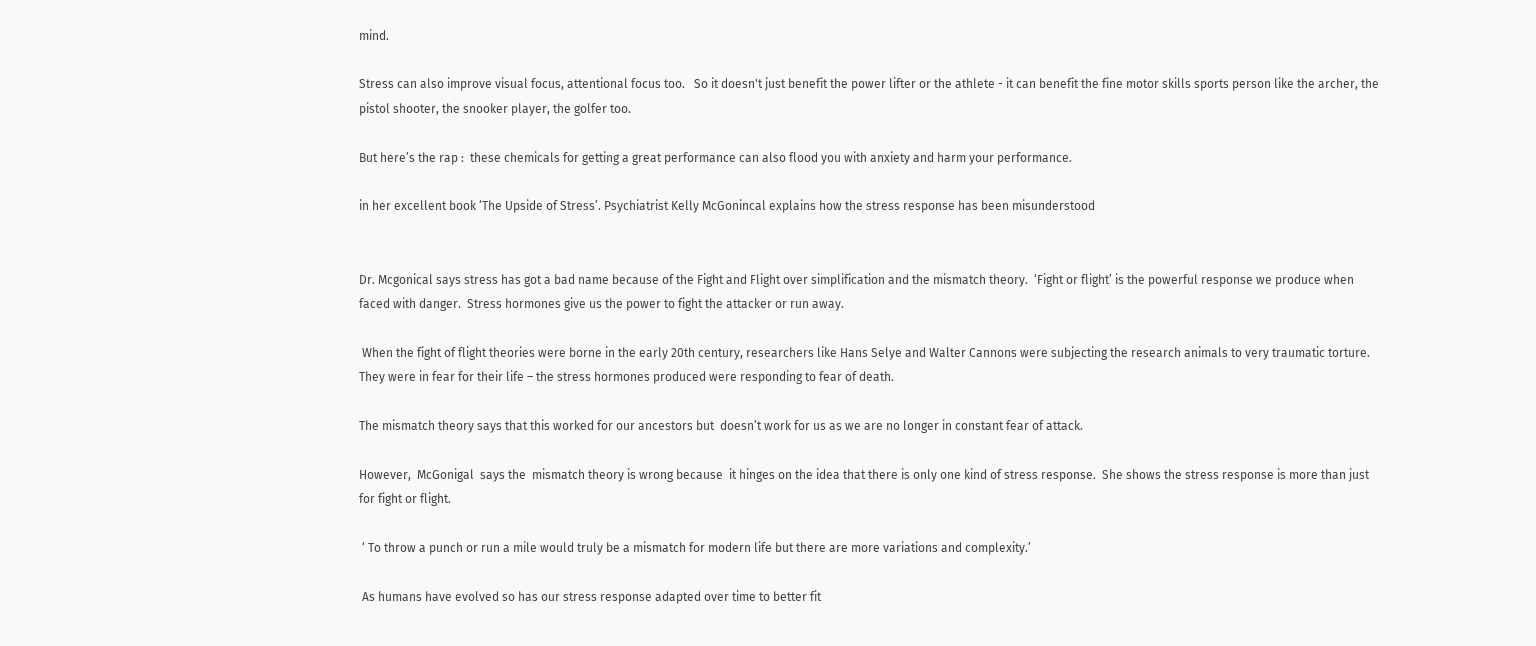mind.

Stress can also improve visual focus, attentional focus too.   So it doesn't just benefit the power lifter or the athlete - it can benefit the fine motor skills sports person like the archer, the pistol shooter, the snooker player, the golfer too.

But here’s the rap :  these chemicals for getting a great performance can also flood you with anxiety and harm your performance.

in her excellent book ‘The Upside of Stress’. Psychiatrist Kelly McGonincal explains how the stress response has been misunderstood


Dr. Mcgonical says stress has got a bad name because of the Fight and Flight over simplification and the mismatch theory.  ‘Fight or flight’ is the powerful response we produce when faced with danger.  Stress hormones give us the power to fight the attacker or run away.

 When the fight of flight theories were borne in the early 20th century, researchers like Hans Selye and Walter Cannons were subjecting the research animals to very traumatic torture.  They were in fear for their life – the stress hormones produced were responding to fear of death.

The mismatch theory says that this worked for our ancestors but  doesn’t work for us as we are no longer in constant fear of attack.

However,  McGonigal  says the  mismatch theory is wrong because  it hinges on the idea that there is only one kind of stress response.  She shows the stress response is more than just for fight or flight.

 ‘ To throw a punch or run a mile would truly be a mismatch for modern life but there are more variations and complexity.’

 As humans have evolved so has our stress response adapted over time to better fit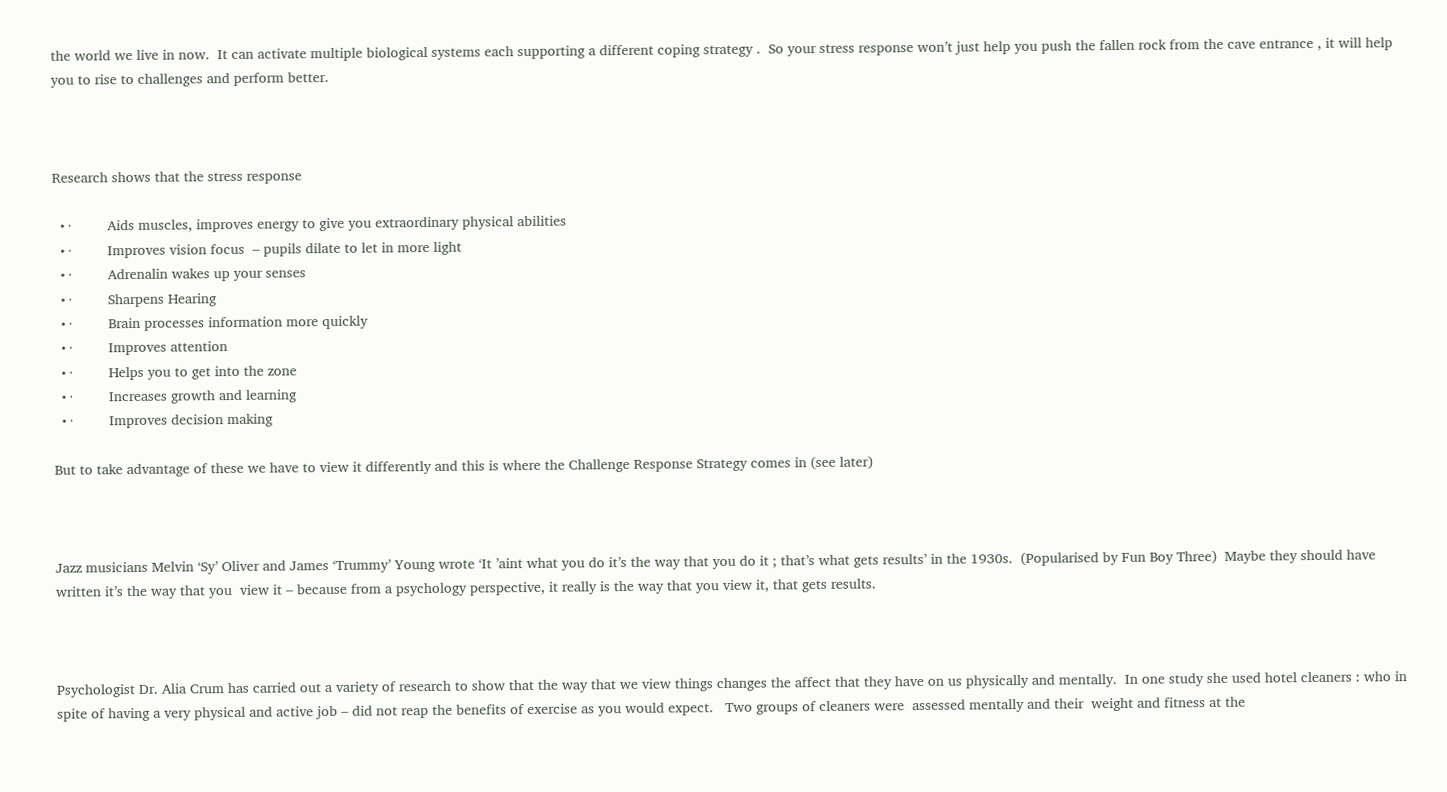the world we live in now.  It can activate multiple biological systems each supporting a different coping strategy .  So your stress response won’t just help you push the fallen rock from the cave entrance , it will help you to rise to challenges and perform better.



Research shows that the stress response

  • ·         Aids muscles, improves energy to give you extraordinary physical abilities
  • ·         Improves vision focus  – pupils dilate to let in more light
  • ·         Adrenalin wakes up your senses
  • ·         Sharpens Hearing
  • ·         Brain processes information more quickly
  • ·         Improves attention
  • ·         Helps you to get into the zone
  • ·         Increases growth and learning
  • ·         Improves decision making

But to take advantage of these we have to view it differently and this is where the Challenge Response Strategy comes in (see later)



Jazz musicians Melvin ‘Sy’ Oliver and James ‘Trummy’ Young wrote ‘It ’aint what you do it’s the way that you do it ; that’s what gets results’ in the 1930s.  (Popularised by Fun Boy Three)  Maybe they should have written it’s the way that you  view it – because from a psychology perspective, it really is the way that you view it, that gets results.



Psychologist Dr. Alia Crum has carried out a variety of research to show that the way that we view things changes the affect that they have on us physically and mentally.  In one study she used hotel cleaners : who in spite of having a very physical and active job – did not reap the benefits of exercise as you would expect.   Two groups of cleaners were  assessed mentally and their  weight and fitness at the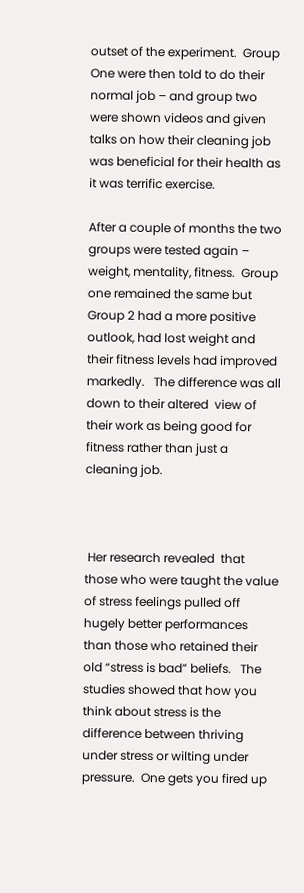outset of the experiment.  Group One were then told to do their normal job – and group two were shown videos and given talks on how their cleaning job was beneficial for their health as it was terrific exercise.

After a couple of months the two groups were tested again – weight, mentality, fitness.  Group one remained the same but Group 2 had a more positive outlook, had lost weight and their fitness levels had improved markedly.   The difference was all down to their altered  view of their work as being good for fitness rather than just a cleaning job.



 Her research revealed  that those who were taught the value of stress feelings pulled off hugely better performances than those who retained their old “stress is bad” beliefs.   The studies showed that how you think about stress is the difference between thriving under stress or wilting under pressure.  One gets you fired up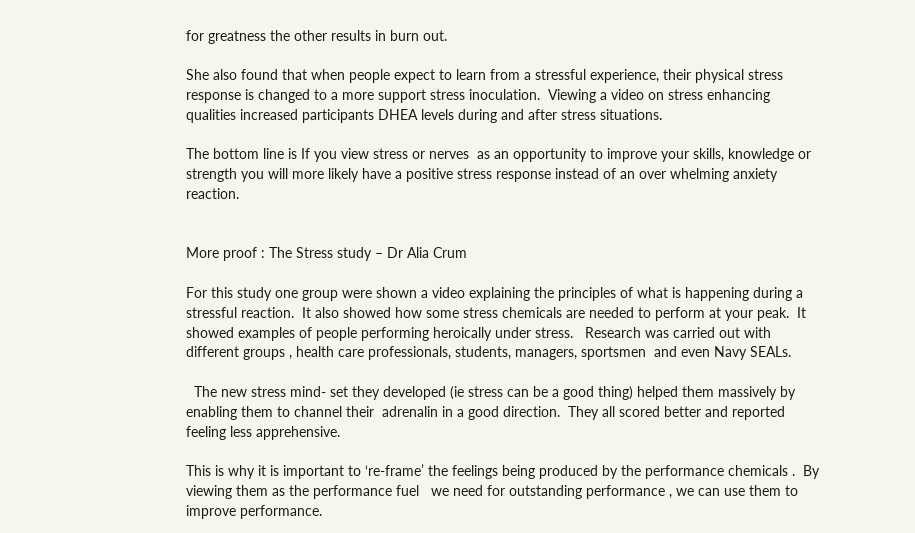for greatness the other results in burn out.

She also found that when people expect to learn from a stressful experience, their physical stress response is changed to a more support stress inoculation.  Viewing a video on stress enhancing qualities increased participants DHEA levels during and after stress situations.

The bottom line is If you view stress or nerves  as an opportunity to improve your skills, knowledge or strength you will more likely have a positive stress response instead of an over whelming anxiety reaction.


More proof : The Stress study – Dr Alia Crum

For this study one group were shown a video explaining the principles of what is happening during a stressful reaction.  It also showed how some stress chemicals are needed to perform at your peak.  It showed examples of people performing heroically under stress.   Research was carried out with different groups , health care professionals, students, managers, sportsmen  and even Navy SEALs.

  The new stress mind- set they developed (ie stress can be a good thing) helped them massively by enabling them to channel their  adrenalin in a good direction.  They all scored better and reported feeling less apprehensive.

This is why it is important to ‘re-frame’ the feelings being produced by the performance chemicals .  By viewing them as the performance fuel   we need for outstanding performance , we can use them to improve performance.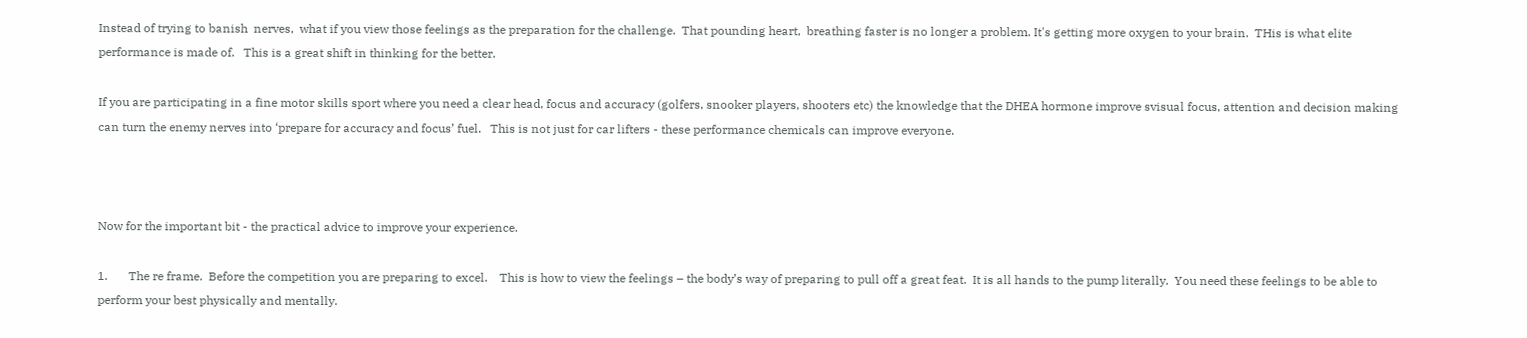Instead of trying to banish  nerves,  what if you view those feelings as the preparation for the challenge.  That pounding heart,  breathing faster is no longer a problem. It's getting more oxygen to your brain.  THis is what elite performance is made of.   This is a great shift in thinking for the better.

If you are participating in a fine motor skills sport where you need a clear head, focus and accuracy (golfers, snooker players, shooters etc) the knowledge that the DHEA hormone improve svisual focus, attention and decision making can turn the enemy nerves into ‘prepare for accuracy and focus’ fuel.   This is not just for car lifters - these performance chemicals can improve everyone.



Now for the important bit - the practical advice to improve your experience.

1.       The re frame.  Before the competition you are preparing to excel.    This is how to view the feelings – the body’s way of preparing to pull off a great feat.  It is all hands to the pump literally.  You need these feelings to be able to perform your best physically and mentally.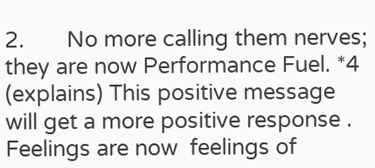2.       No more calling them nerves; they are now Performance Fuel. *4 (explains) This positive message will get a more positive response .  Feelings are now  feelings of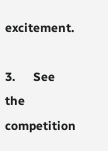excitement.

3.      See the competition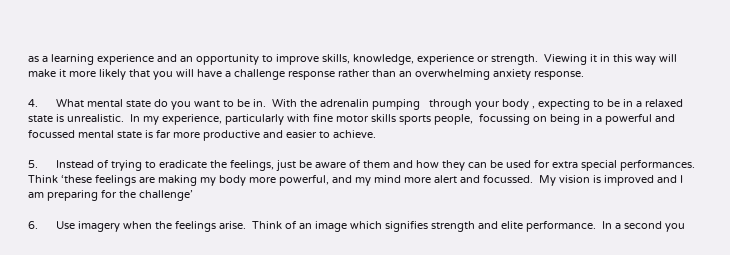as a learning experience and an opportunity to improve skills, knowledge, experience or strength.  Viewing it in this way will make it more likely that you will have a challenge response rather than an overwhelming anxiety response.

4.      What mental state do you want to be in.  With the adrenalin pumping   through your body , expecting to be in a relaxed state is unrealistic.  In my experience, particularly with fine motor skills sports people,  focussing on being in a powerful and focussed mental state is far more productive and easier to achieve.

5.      Instead of trying to eradicate the feelings, just be aware of them and how they can be used for extra special performances.   Think ‘these feelings are making my body more powerful, and my mind more alert and focussed.  My vision is improved and I am preparing for the challenge’

6.      Use imagery when the feelings arise.  Think of an image which signifies strength and elite performance.  In a second you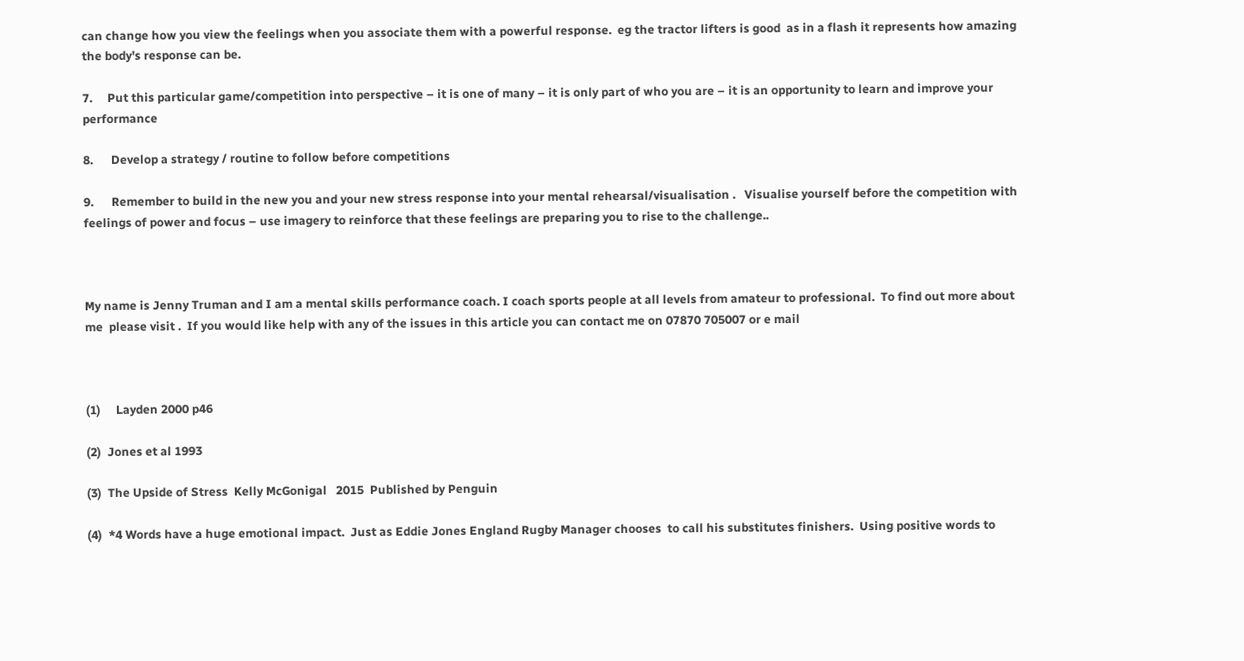can change how you view the feelings when you associate them with a powerful response.  eg the tractor lifters is good  as in a flash it represents how amazing the body's response can be.

7.     Put this particular game/competition into perspective – it is one of many – it is only part of who you are – it is an opportunity to learn and improve your performance

8.      Develop a strategy / routine to follow before competitions

9.      Remember to build in the new you and your new stress response into your mental rehearsal/visualisation .   Visualise yourself before the competition with feelings of power and focus – use imagery to reinforce that these feelings are preparing you to rise to the challenge..



My name is Jenny Truman and I am a mental skills performance coach. I coach sports people at all levels from amateur to professional.  To find out more about me  please visit .  If you would like help with any of the issues in this article you can contact me on 07870 705007 or e mail



(1)     Layden 2000 p46

(2)  Jones et al 1993

(3)  The Upside of Stress  Kelly McGonigal   2015  Published by Penguin

(4)  *4 Words have a huge emotional impact.  Just as Eddie Jones England Rugby Manager chooses  to call his substitutes finishers.  Using positive words to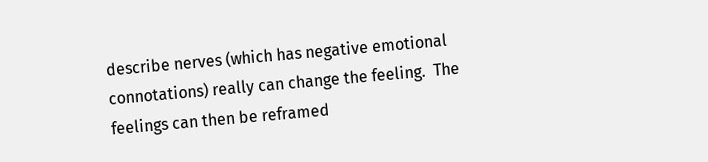describe nerves (which has negative emotional connotations) really can change the feeling.  The feelings can then be reframed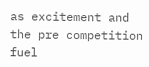as excitement and the pre competition fuel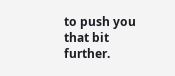to push you that bit further.